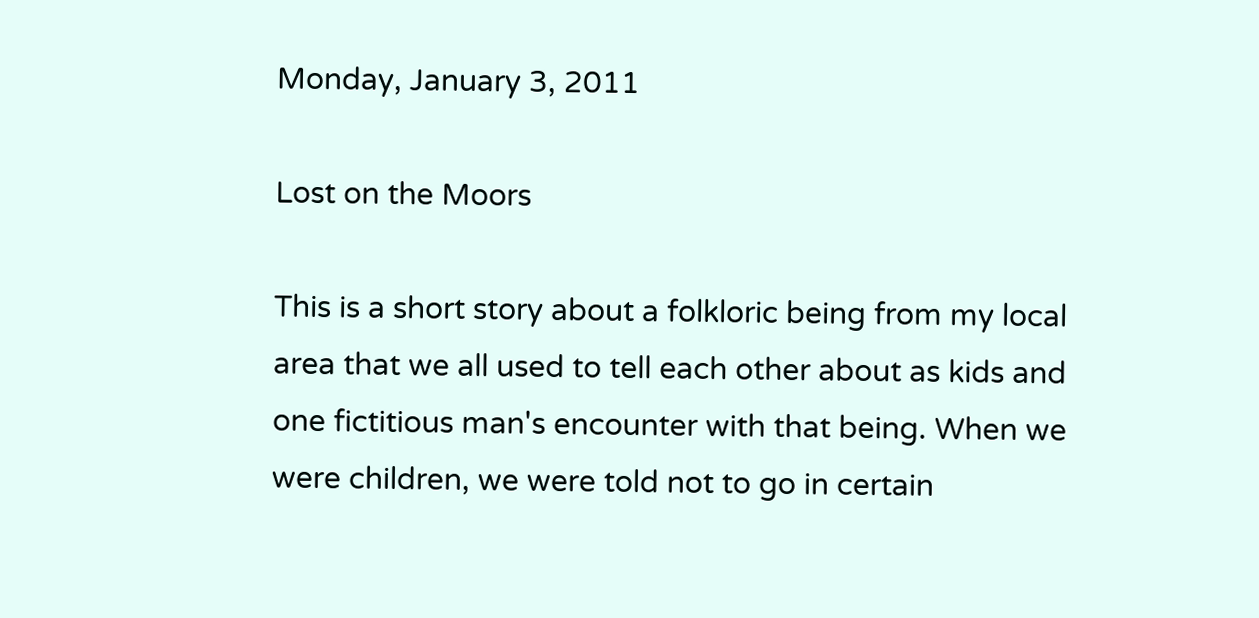Monday, January 3, 2011

Lost on the Moors

This is a short story about a folkloric being from my local area that we all used to tell each other about as kids and one fictitious man's encounter with that being. When we were children, we were told not to go in certain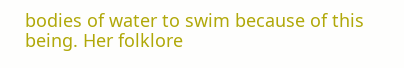bodies of water to swim because of this being. Her folklore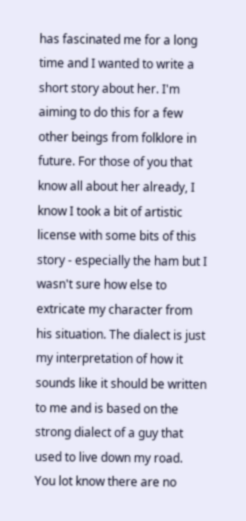has fascinated me for a long time and I wanted to write a short story about her. I'm aiming to do this for a few other beings from folklore in future. For those of you that know all about her already, I know I took a bit of artistic license with some bits of this story - especially the ham but I wasn't sure how else to extricate my character from his situation. The dialect is just my interpretation of how it sounds like it should be written to me and is based on the strong dialect of a guy that used to live down my road. You lot know there are no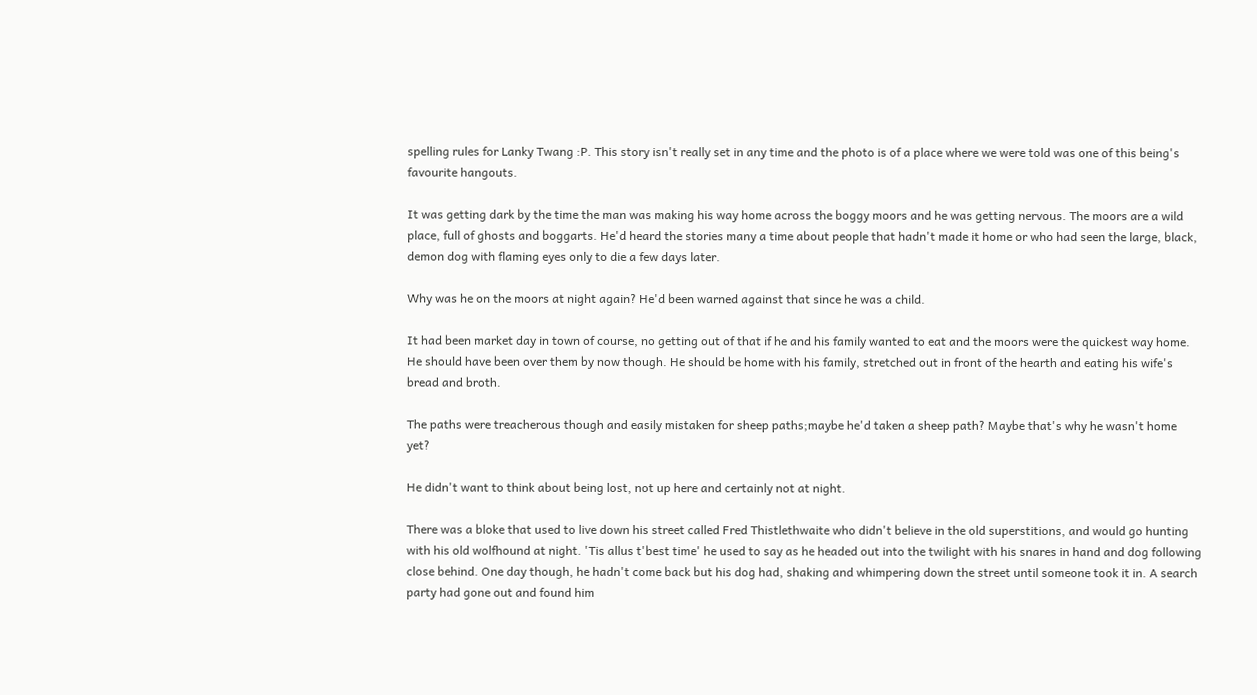spelling rules for Lanky Twang :P. This story isn't really set in any time and the photo is of a place where we were told was one of this being's favourite hangouts.

It was getting dark by the time the man was making his way home across the boggy moors and he was getting nervous. The moors are a wild place, full of ghosts and boggarts. He'd heard the stories many a time about people that hadn't made it home or who had seen the large, black, demon dog with flaming eyes only to die a few days later.

Why was he on the moors at night again? He'd been warned against that since he was a child.

It had been market day in town of course, no getting out of that if he and his family wanted to eat and the moors were the quickest way home. He should have been over them by now though. He should be home with his family, stretched out in front of the hearth and eating his wife's bread and broth.

The paths were treacherous though and easily mistaken for sheep paths;maybe he'd taken a sheep path? Maybe that's why he wasn't home yet?

He didn't want to think about being lost, not up here and certainly not at night.

There was a bloke that used to live down his street called Fred Thistlethwaite who didn't believe in the old superstitions, and would go hunting with his old wolfhound at night. 'Tis allus t'best time' he used to say as he headed out into the twilight with his snares in hand and dog following close behind. One day though, he hadn't come back but his dog had, shaking and whimpering down the street until someone took it in. A search party had gone out and found him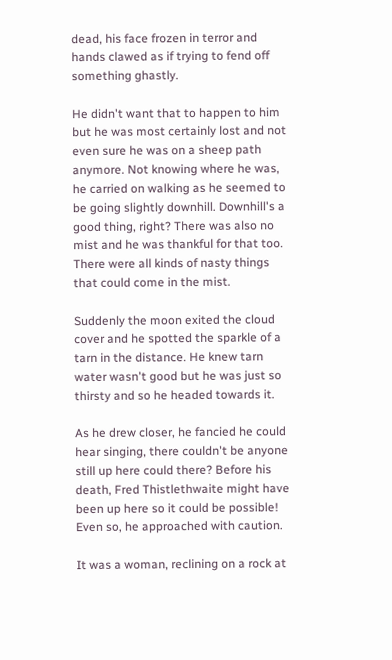dead, his face frozen in terror and hands clawed as if trying to fend off something ghastly.

He didn't want that to happen to him but he was most certainly lost and not even sure he was on a sheep path anymore. Not knowing where he was, he carried on walking as he seemed to be going slightly downhill. Downhill's a good thing, right? There was also no mist and he was thankful for that too. There were all kinds of nasty things that could come in the mist.

Suddenly the moon exited the cloud cover and he spotted the sparkle of a tarn in the distance. He knew tarn water wasn't good but he was just so thirsty and so he headed towards it.

As he drew closer, he fancied he could hear singing, there couldn't be anyone still up here could there? Before his death, Fred Thistlethwaite might have been up here so it could be possible! Even so, he approached with caution.

It was a woman, reclining on a rock at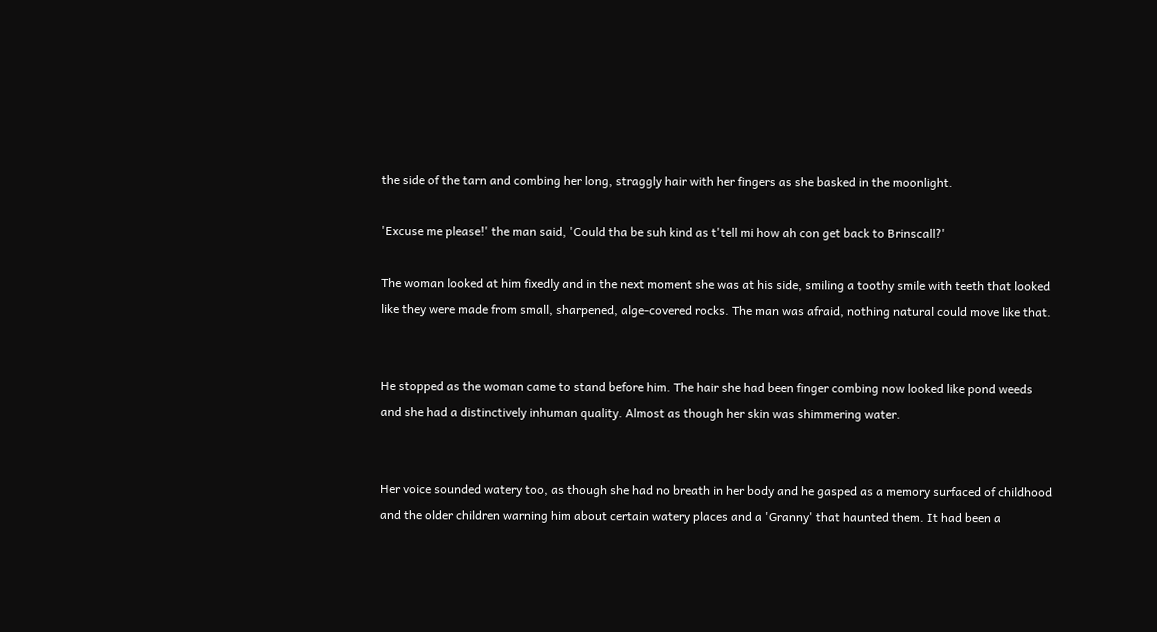the side of the tarn and combing her long, straggly hair with her fingers as she basked in the moonlight.

'Excuse me please!' the man said, 'Could tha be suh kind as t'tell mi how ah con get back to Brinscall?'

The woman looked at him fixedly and in the next moment she was at his side, smiling a toothy smile with teeth that looked like they were made from small, sharpened, alge-covered rocks. The man was afraid, nothing natural could move like that.


He stopped as the woman came to stand before him. The hair she had been finger combing now looked like pond weeds and she had a distinctively inhuman quality. Almost as though her skin was shimmering water.


Her voice sounded watery too, as though she had no breath in her body and he gasped as a memory surfaced of childhood and the older children warning him about certain watery places and a 'Granny' that haunted them. It had been a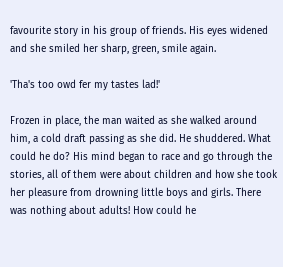favourite story in his group of friends. His eyes widened and she smiled her sharp, green, smile again.

'Tha's too owd fer my tastes lad!'

Frozen in place, the man waited as she walked around him, a cold draft passing as she did. He shuddered. What could he do? His mind began to race and go through the stories, all of them were about children and how she took her pleasure from drowning little boys and girls. There was nothing about adults! How could he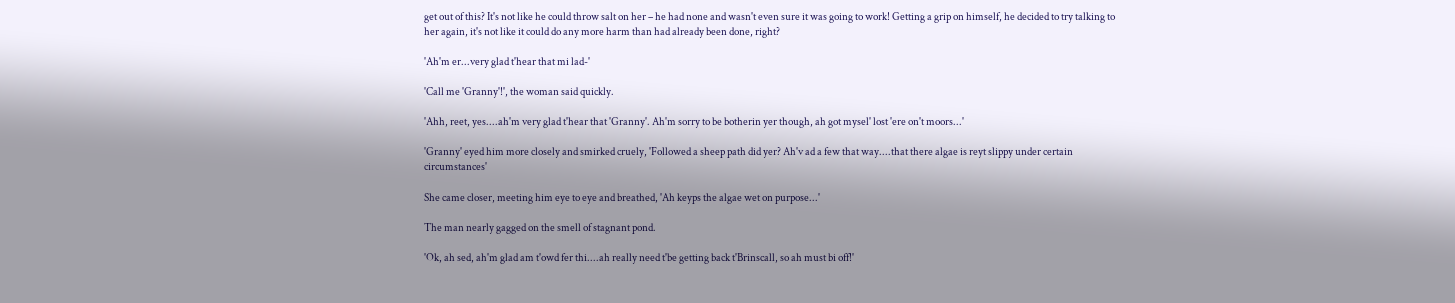get out of this? It's not like he could throw salt on her – he had none and wasn't even sure it was going to work! Getting a grip on himself, he decided to try talking to her again, it's not like it could do any more harm than had already been done, right?

'Ah'm er...very glad t'hear that mi lad-'

'Call me 'Granny'!', the woman said quickly.

'Ahh, reet, yes....ah'm very glad t'hear that 'Granny'. Ah'm sorry to be botherin yer though, ah got mysel' lost 'ere on't moors...'

'Granny' eyed him more closely and smirked cruely, 'Followed a sheep path did yer? Ah'v ad a few that way....that there algae is reyt slippy under certain circumstances'

She came closer, meeting him eye to eye and breathed, 'Ah keyps the algae wet on purpose...'

The man nearly gagged on the smell of stagnant pond.

'Ok, ah sed, ah'm glad am t'owd fer thi....ah really need t'be getting back t'Brinscall, so ah must bi off!'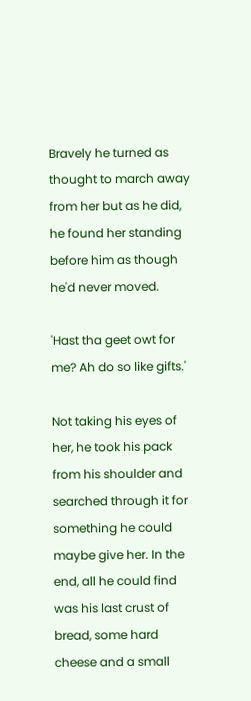Bravely he turned as thought to march away from her but as he did, he found her standing before him as though he'd never moved.

'Hast tha geet owt for me? Ah do so like gifts.'

Not taking his eyes of her, he took his pack from his shoulder and searched through it for something he could maybe give her. In the end, all he could find was his last crust of bread, some hard cheese and a small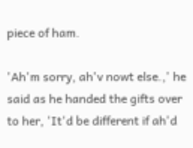piece of ham.

'Ah'm sorry, ah'v nowt else.,' he said as he handed the gifts over to her, 'It'd be different if ah'd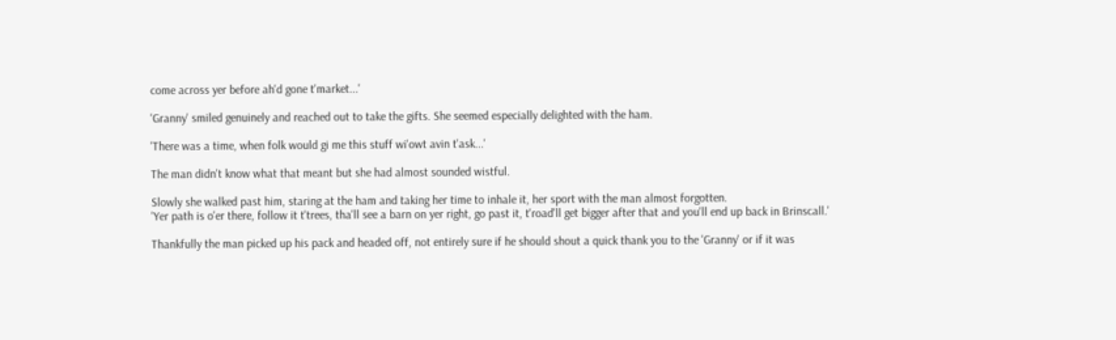come across yer before ah'd gone t'market...'

'Granny' smiled genuinely and reached out to take the gifts. She seemed especially delighted with the ham.

'There was a time, when folk would gi me this stuff wi'owt avin t'ask...'

The man didn't know what that meant but she had almost sounded wistful.

Slowly she walked past him, staring at the ham and taking her time to inhale it, her sport with the man almost forgotten.
'Yer path is o'er there, follow it t'trees, tha'll see a barn on yer right, go past it, t'road'll get bigger after that and you'll end up back in Brinscall.'

Thankfully the man picked up his pack and headed off, not entirely sure if he should shout a quick thank you to the 'Granny' or if it was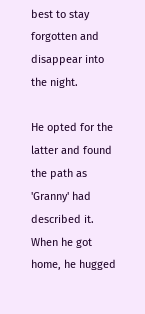best to stay forgotten and disappear into the night.

He opted for the latter and found the path as 'Granny' had described it. When he got home, he hugged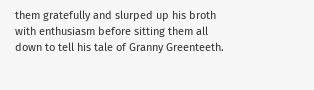them gratefully and slurped up his broth with enthusiasm before sitting them all down to tell his tale of Granny Greenteeth.